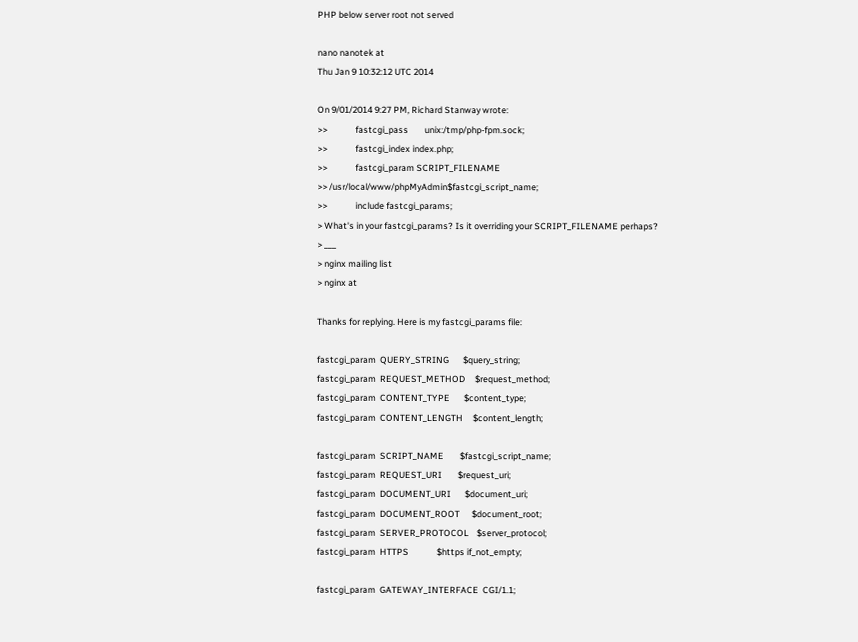PHP below server root not served

nano nanotek at
Thu Jan 9 10:32:12 UTC 2014

On 9/01/2014 9:27 PM, Richard Stanway wrote:
>>              fastcgi_pass        unix:/tmp/php-fpm.sock;
>>              fastcgi_index index.php;
>>              fastcgi_param SCRIPT_FILENAME
>> /usr/local/www/phpMyAdmin$fastcgi_script_name;
>>              include fastcgi_params;
> What's in your fastcgi_params? Is it overriding your SCRIPT_FILENAME perhaps?
> ___
> nginx mailing list
> nginx at

Thanks for replying. Here is my fastcgi_params file:

fastcgi_param  QUERY_STRING       $query_string;
fastcgi_param  REQUEST_METHOD     $request_method;
fastcgi_param  CONTENT_TYPE       $content_type;
fastcgi_param  CONTENT_LENGTH     $content_length;

fastcgi_param  SCRIPT_NAME        $fastcgi_script_name;
fastcgi_param  REQUEST_URI        $request_uri;
fastcgi_param  DOCUMENT_URI       $document_uri;
fastcgi_param  DOCUMENT_ROOT      $document_root;
fastcgi_param  SERVER_PROTOCOL    $server_protocol;
fastcgi_param  HTTPS              $https if_not_empty;

fastcgi_param  GATEWAY_INTERFACE  CGI/1.1;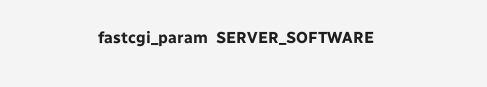fastcgi_param  SERVER_SOFTWARE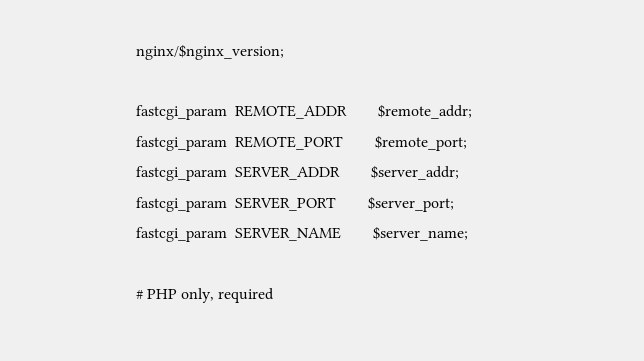nginx/$nginx_version;

fastcgi_param  REMOTE_ADDR        $remote_addr;
fastcgi_param  REMOTE_PORT        $remote_port;
fastcgi_param  SERVER_ADDR        $server_addr;
fastcgi_param  SERVER_PORT        $server_port;
fastcgi_param  SERVER_NAME        $server_name;

# PHP only, required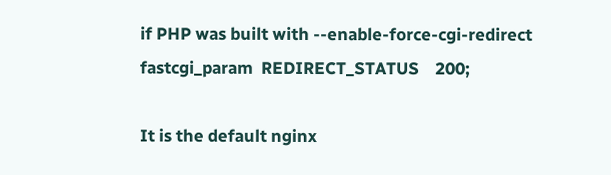if PHP was built with --enable-force-cgi-redirect
fastcgi_param  REDIRECT_STATUS    200;

It is the default nginx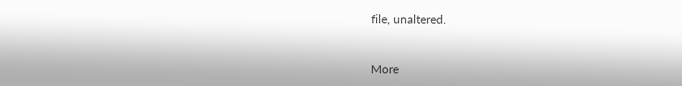file, unaltered.


More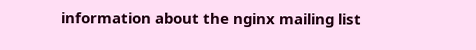information about the nginx mailing list